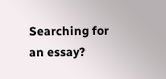Searching for an essay?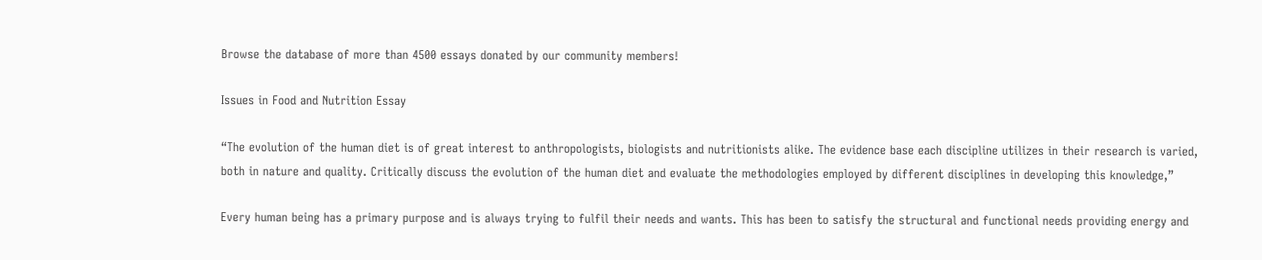Browse the database of more than 4500 essays donated by our community members!

Issues in Food and Nutrition Essay

“The evolution of the human diet is of great interest to anthropologists, biologists and nutritionists alike. The evidence base each discipline utilizes in their research is varied, both in nature and quality. Critically discuss the evolution of the human diet and evaluate the methodologies employed by different disciplines in developing this knowledge,”

Every human being has a primary purpose and is always trying to fulfil their needs and wants. This has been to satisfy the structural and functional needs providing energy and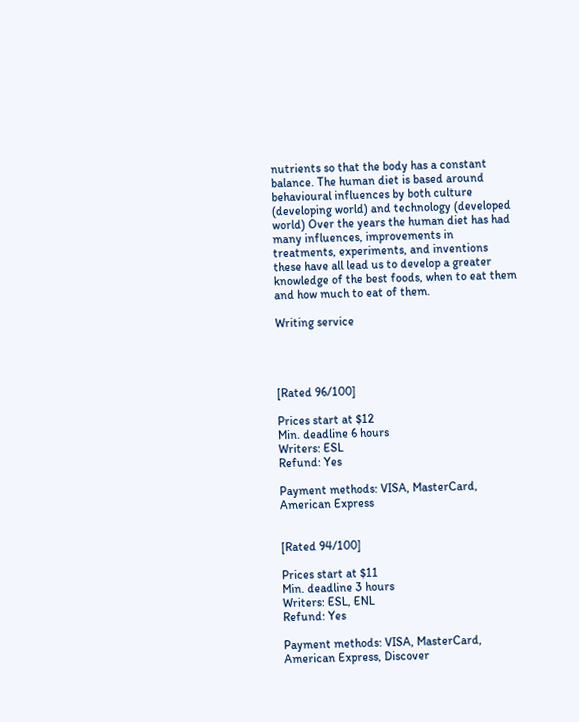nutrients so that the body has a constant balance. The human diet is based around behavioural influences by both culture (developing world) and technology (developed world) Over the years the human diet has had many influences, improvements in treatments, experiments, and inventions these have all lead us to develop a greater knowledge of the best foods, when to eat them and how much to eat of them.

Writing service




[Rated 96/100]

Prices start at $12
Min. deadline 6 hours
Writers: ESL
Refund: Yes

Payment methods: VISA, MasterCard, American Express


[Rated 94/100]

Prices start at $11
Min. deadline 3 hours
Writers: ESL, ENL
Refund: Yes

Payment methods: VISA, MasterCard, American Express, Discover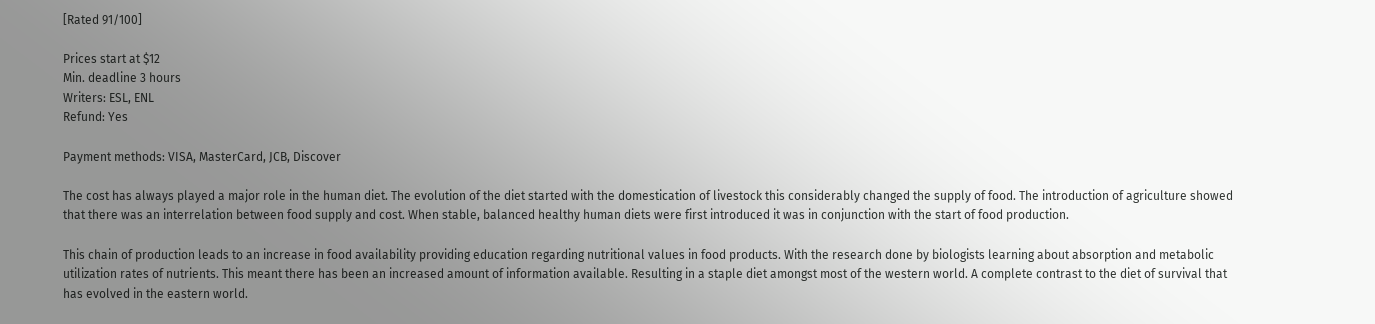[Rated 91/100]

Prices start at $12
Min. deadline 3 hours
Writers: ESL, ENL
Refund: Yes

Payment methods: VISA, MasterCard, JCB, Discover

The cost has always played a major role in the human diet. The evolution of the diet started with the domestication of livestock this considerably changed the supply of food. The introduction of agriculture showed that there was an interrelation between food supply and cost. When stable, balanced healthy human diets were first introduced it was in conjunction with the start of food production.

This chain of production leads to an increase in food availability providing education regarding nutritional values in food products. With the research done by biologists learning about absorption and metabolic utilization rates of nutrients. This meant there has been an increased amount of information available. Resulting in a staple diet amongst most of the western world. A complete contrast to the diet of survival that has evolved in the eastern world.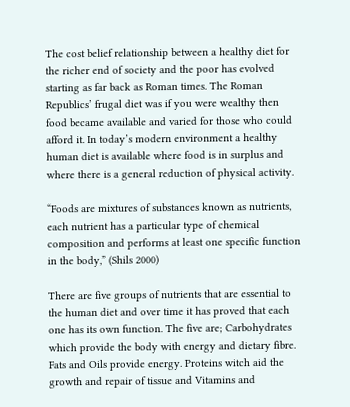The cost belief relationship between a healthy diet for the richer end of society and the poor has evolved starting as far back as Roman times. The Roman Republics’ frugal diet was if you were wealthy then food became available and varied for those who could afford it. In today’s modern environment a healthy human diet is available where food is in surplus and where there is a general reduction of physical activity.

“Foods are mixtures of substances known as nutrients, each nutrient has a particular type of chemical composition and performs at least one specific function in the body,” (Shils 2000)

There are five groups of nutrients that are essential to the human diet and over time it has proved that each one has its own function. The five are; Carbohydrates which provide the body with energy and dietary fibre. Fats and Oils provide energy. Proteins witch aid the growth and repair of tissue and Vitamins and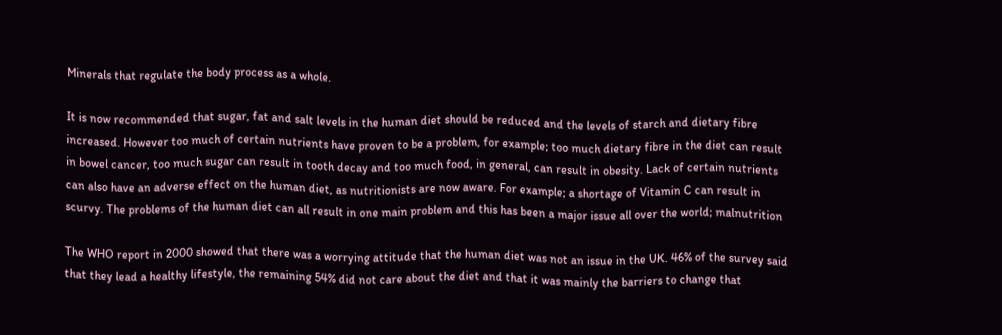Minerals that regulate the body process as a whole.

It is now recommended that sugar, fat and salt levels in the human diet should be reduced and the levels of starch and dietary fibre increased. However too much of certain nutrients have proven to be a problem, for example; too much dietary fibre in the diet can result in bowel cancer, too much sugar can result in tooth decay and too much food, in general, can result in obesity. Lack of certain nutrients can also have an adverse effect on the human diet, as nutritionists are now aware. For example; a shortage of Vitamin C can result in scurvy. The problems of the human diet can all result in one main problem and this has been a major issue all over the world; malnutrition

The WHO report in 2000 showed that there was a worrying attitude that the human diet was not an issue in the UK. 46% of the survey said that they lead a healthy lifestyle, the remaining 54% did not care about the diet and that it was mainly the barriers to change that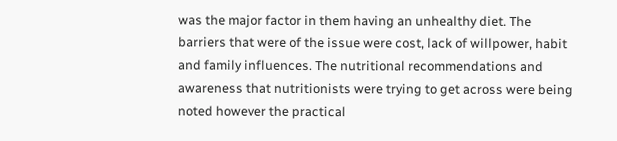was the major factor in them having an unhealthy diet. The barriers that were of the issue were cost, lack of willpower, habit and family influences. The nutritional recommendations and awareness that nutritionists were trying to get across were being noted however the practical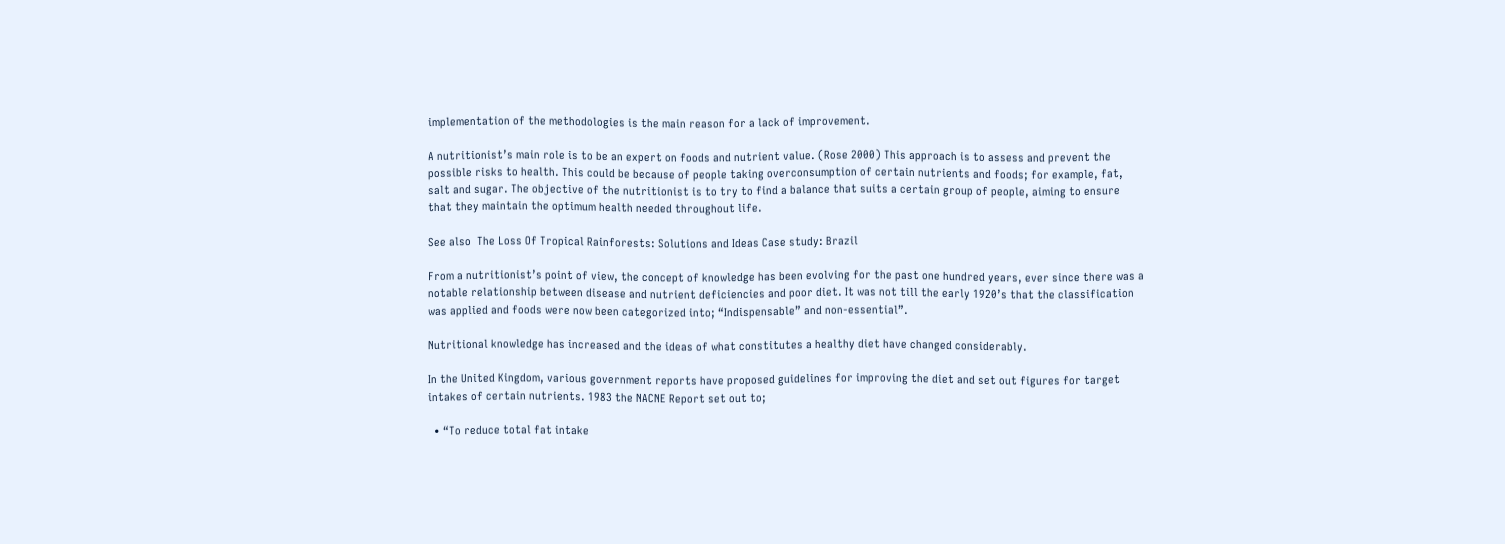implementation of the methodologies is the main reason for a lack of improvement.

A nutritionist’s main role is to be an expert on foods and nutrient value. (Rose 2000) This approach is to assess and prevent the possible risks to health. This could be because of people taking overconsumption of certain nutrients and foods; for example, fat, salt and sugar. The objective of the nutritionist is to try to find a balance that suits a certain group of people, aiming to ensure that they maintain the optimum health needed throughout life.

See also  The Loss Of Tropical Rainforests: Solutions and Ideas Case study: Brazil

From a nutritionist’s point of view, the concept of knowledge has been evolving for the past one hundred years, ever since there was a notable relationship between disease and nutrient deficiencies and poor diet. It was not till the early 1920’s that the classification was applied and foods were now been categorized into; “Indispensable” and non-essential”.

Nutritional knowledge has increased and the ideas of what constitutes a healthy diet have changed considerably.

In the United Kingdom, various government reports have proposed guidelines for improving the diet and set out figures for target intakes of certain nutrients. 1983 the NACNE Report set out to;

  • “To reduce total fat intake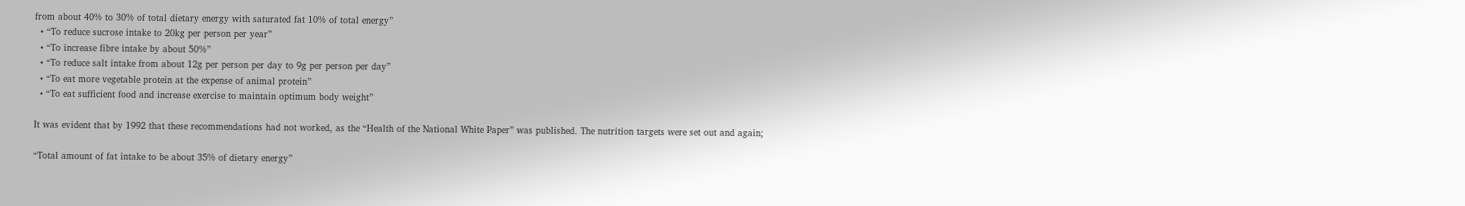from about 40% to 30% of total dietary energy with saturated fat 10% of total energy”
  • “To reduce sucrose intake to 20kg per person per year”
  • “To increase fibre intake by about 50%”
  • “To reduce salt intake from about 12g per person per day to 9g per person per day”
  • “To eat more vegetable protein at the expense of animal protein”
  • “To eat sufficient food and increase exercise to maintain optimum body weight”

It was evident that by 1992 that these recommendations had not worked, as the “Health of the National White Paper” was published. The nutrition targets were set out and again;

“Total amount of fat intake to be about 35% of dietary energy”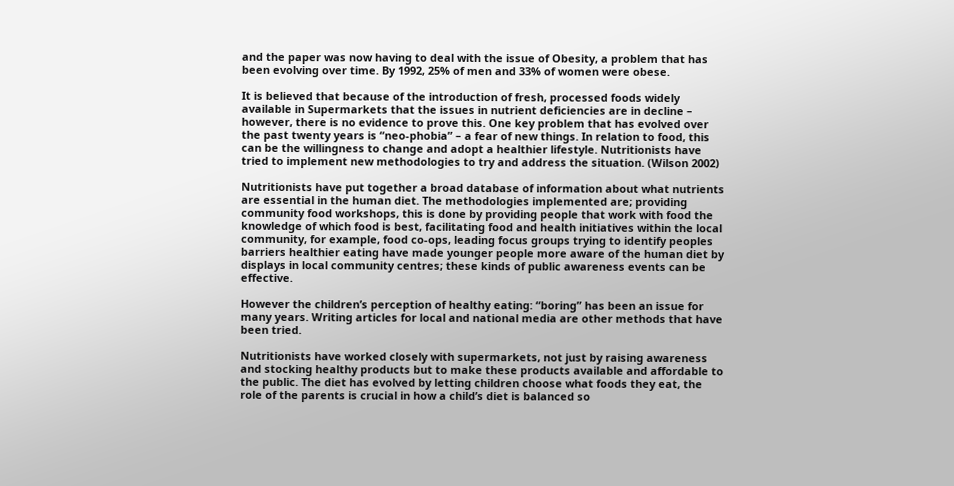and the paper was now having to deal with the issue of Obesity, a problem that has been evolving over time. By 1992, 25% of men and 33% of women were obese.

It is believed that because of the introduction of fresh, processed foods widely available in Supermarkets that the issues in nutrient deficiencies are in decline – however, there is no evidence to prove this. One key problem that has evolved over the past twenty years is “neo-phobia” – a fear of new things. In relation to food, this can be the willingness to change and adopt a healthier lifestyle. Nutritionists have tried to implement new methodologies to try and address the situation. (Wilson 2002)

Nutritionists have put together a broad database of information about what nutrients are essential in the human diet. The methodologies implemented are; providing community food workshops, this is done by providing people that work with food the knowledge of which food is best, facilitating food and health initiatives within the local community, for example, food co-ops, leading focus groups trying to identify peoples barriers healthier eating have made younger people more aware of the human diet by displays in local community centres; these kinds of public awareness events can be effective.

However the children’s perception of healthy eating: “boring” has been an issue for many years. Writing articles for local and national media are other methods that have been tried.

Nutritionists have worked closely with supermarkets, not just by raising awareness and stocking healthy products but to make these products available and affordable to the public. The diet has evolved by letting children choose what foods they eat, the role of the parents is crucial in how a child’s diet is balanced so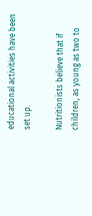educational activities have been set up.

Nutritionists believe that if children, as young as two to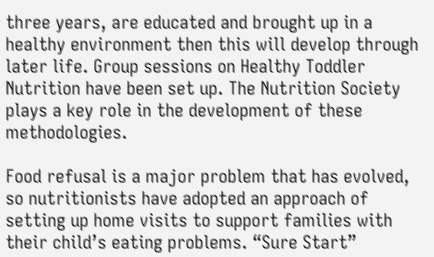three years, are educated and brought up in a healthy environment then this will develop through later life. Group sessions on Healthy Toddler Nutrition have been set up. The Nutrition Society plays a key role in the development of these methodologies.

Food refusal is a major problem that has evolved, so nutritionists have adopted an approach of setting up home visits to support families with their child’s eating problems. “Sure Start”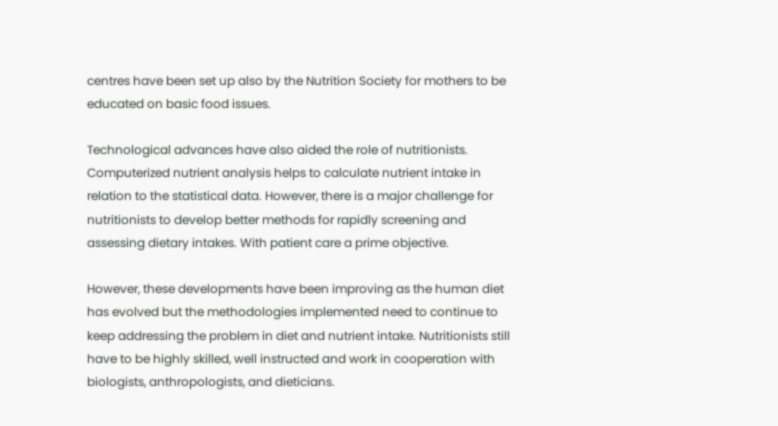centres have been set up also by the Nutrition Society for mothers to be educated on basic food issues.

Technological advances have also aided the role of nutritionists. Computerized nutrient analysis helps to calculate nutrient intake in relation to the statistical data. However, there is a major challenge for nutritionists to develop better methods for rapidly screening and assessing dietary intakes. With patient care a prime objective.

However, these developments have been improving as the human diet has evolved but the methodologies implemented need to continue to keep addressing the problem in diet and nutrient intake. Nutritionists still have to be highly skilled, well instructed and work in cooperation with biologists, anthropologists, and dieticians.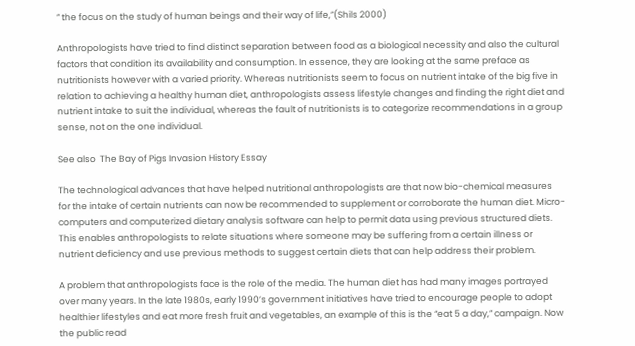” the focus on the study of human beings and their way of life,”(Shils 2000)

Anthropologists have tried to find distinct separation between food as a biological necessity and also the cultural factors that condition its availability and consumption. In essence, they are looking at the same preface as nutritionists however with a varied priority. Whereas nutritionists seem to focus on nutrient intake of the big five in relation to achieving a healthy human diet, anthropologists assess lifestyle changes and finding the right diet and nutrient intake to suit the individual, whereas the fault of nutritionists is to categorize recommendations in a group sense, not on the one individual.

See also  The Bay of Pigs Invasion History Essay

The technological advances that have helped nutritional anthropologists are that now bio-chemical measures for the intake of certain nutrients can now be recommended to supplement or corroborate the human diet. Micro-computers and computerized dietary analysis software can help to permit data using previous structured diets. This enables anthropologists to relate situations where someone may be suffering from a certain illness or nutrient deficiency and use previous methods to suggest certain diets that can help address their problem.

A problem that anthropologists face is the role of the media. The human diet has had many images portrayed over many years. In the late 1980s, early 1990’s government initiatives have tried to encourage people to adopt healthier lifestyles and eat more fresh fruit and vegetables, an example of this is the “eat 5 a day,” campaign. Now the public read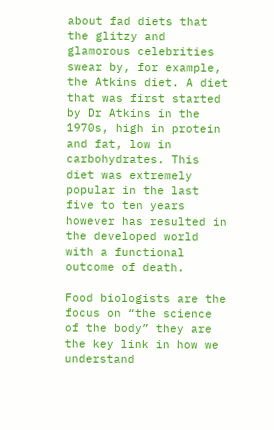about fad diets that the glitzy and glamorous celebrities swear by, for example, the Atkins diet. A diet that was first started by Dr Atkins in the 1970s, high in protein and fat, low in carbohydrates. This diet was extremely popular in the last five to ten years however has resulted in the developed world with a functional outcome of death.

Food biologists are the focus on “the science of the body” they are the key link in how we understand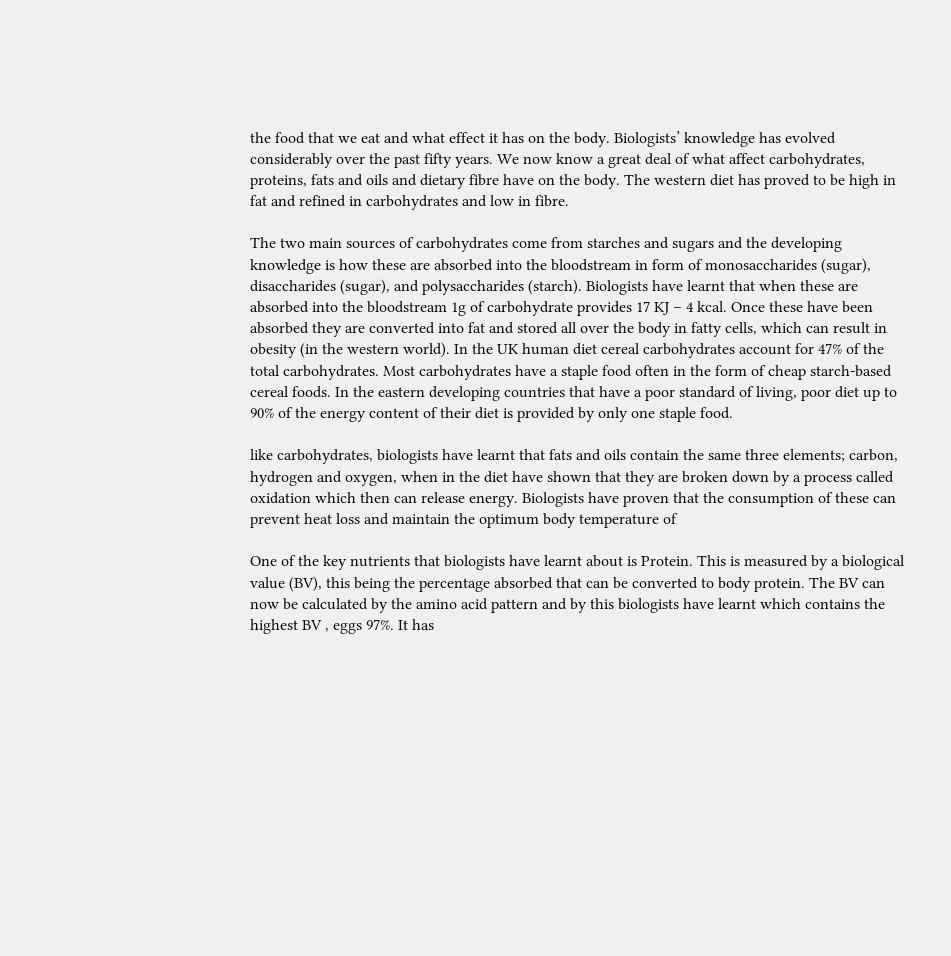the food that we eat and what effect it has on the body. Biologists’ knowledge has evolved considerably over the past fifty years. We now know a great deal of what affect carbohydrates, proteins, fats and oils and dietary fibre have on the body. The western diet has proved to be high in fat and refined in carbohydrates and low in fibre.

The two main sources of carbohydrates come from starches and sugars and the developing knowledge is how these are absorbed into the bloodstream in form of monosaccharides (sugar), disaccharides (sugar), and polysaccharides (starch). Biologists have learnt that when these are absorbed into the bloodstream 1g of carbohydrate provides 17 KJ – 4 kcal. Once these have been absorbed they are converted into fat and stored all over the body in fatty cells, which can result in obesity (in the western world). In the UK human diet cereal carbohydrates account for 47% of the total carbohydrates. Most carbohydrates have a staple food often in the form of cheap starch-based cereal foods. In the eastern developing countries that have a poor standard of living, poor diet up to 90% of the energy content of their diet is provided by only one staple food.

like carbohydrates, biologists have learnt that fats and oils contain the same three elements; carbon, hydrogen and oxygen, when in the diet have shown that they are broken down by a process called oxidation which then can release energy. Biologists have proven that the consumption of these can prevent heat loss and maintain the optimum body temperature of

One of the key nutrients that biologists have learnt about is Protein. This is measured by a biological value (BV), this being the percentage absorbed that can be converted to body protein. The BV can now be calculated by the amino acid pattern and by this biologists have learnt which contains the highest BV , eggs 97%. It has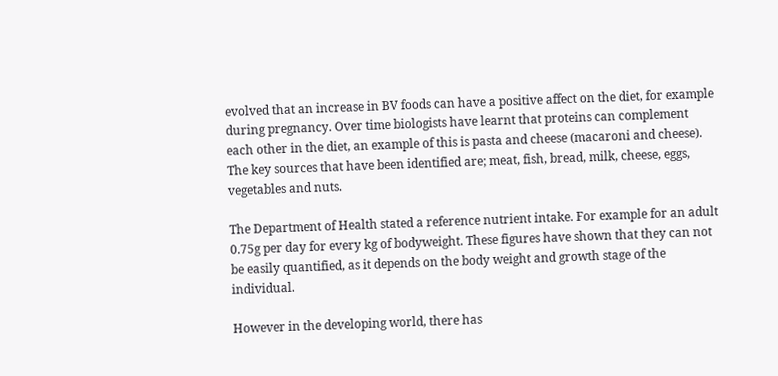evolved that an increase in BV foods can have a positive affect on the diet, for example during pregnancy. Over time biologists have learnt that proteins can complement each other in the diet, an example of this is pasta and cheese (macaroni and cheese). The key sources that have been identified are; meat, fish, bread, milk, cheese, eggs, vegetables and nuts.

The Department of Health stated a reference nutrient intake. For example for an adult 0.75g per day for every kg of bodyweight. These figures have shown that they can not be easily quantified, as it depends on the body weight and growth stage of the individual.

However in the developing world, there has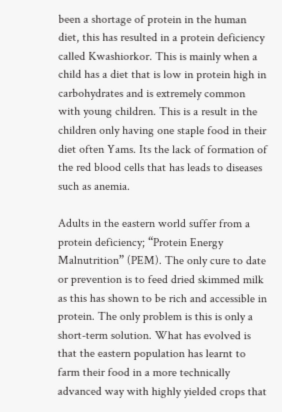been a shortage of protein in the human diet, this has resulted in a protein deficiency called Kwashiorkor. This is mainly when a child has a diet that is low in protein high in carbohydrates and is extremely common with young children. This is a result in the children only having one staple food in their diet often Yams. Its the lack of formation of the red blood cells that has leads to diseases such as anemia.

Adults in the eastern world suffer from a protein deficiency; “Protein Energy Malnutrition” (PEM). The only cure to date or prevention is to feed dried skimmed milk as this has shown to be rich and accessible in protein. The only problem is this is only a short-term solution. What has evolved is that the eastern population has learnt to farm their food in a more technically advanced way with highly yielded crops that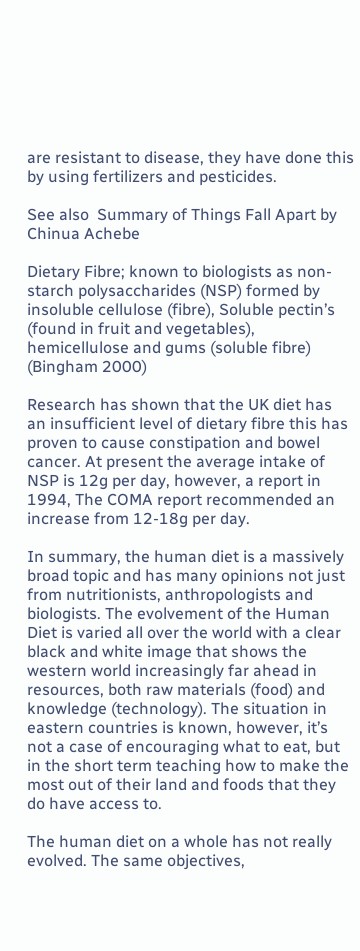are resistant to disease, they have done this by using fertilizers and pesticides.

See also  Summary of Things Fall Apart by Chinua Achebe

Dietary Fibre; known to biologists as non-starch polysaccharides (NSP) formed by insoluble cellulose (fibre), Soluble pectin’s (found in fruit and vegetables), hemicellulose and gums (soluble fibre) (Bingham 2000)

Research has shown that the UK diet has an insufficient level of dietary fibre this has proven to cause constipation and bowel cancer. At present the average intake of NSP is 12g per day, however, a report in 1994, The COMA report recommended an increase from 12-18g per day.

In summary, the human diet is a massively broad topic and has many opinions not just from nutritionists, anthropologists and biologists. The evolvement of the Human Diet is varied all over the world with a clear black and white image that shows the western world increasingly far ahead in resources, both raw materials (food) and knowledge (technology). The situation in eastern countries is known, however, it’s not a case of encouraging what to eat, but in the short term teaching how to make the most out of their land and foods that they do have access to.

The human diet on a whole has not really evolved. The same objectives,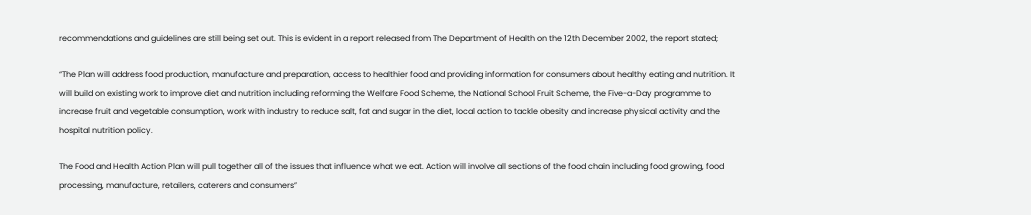recommendations and guidelines are still being set out. This is evident in a report released from The Department of Health on the 12th December 2002, the report stated;

“The Plan will address food production, manufacture and preparation, access to healthier food and providing information for consumers about healthy eating and nutrition. It will build on existing work to improve diet and nutrition including reforming the Welfare Food Scheme, the National School Fruit Scheme, the Five-a-Day programme to increase fruit and vegetable consumption, work with industry to reduce salt, fat and sugar in the diet, local action to tackle obesity and increase physical activity and the hospital nutrition policy.

The Food and Health Action Plan will pull together all of the issues that influence what we eat. Action will involve all sections of the food chain including food growing, food processing, manufacture, retailers, caterers and consumers”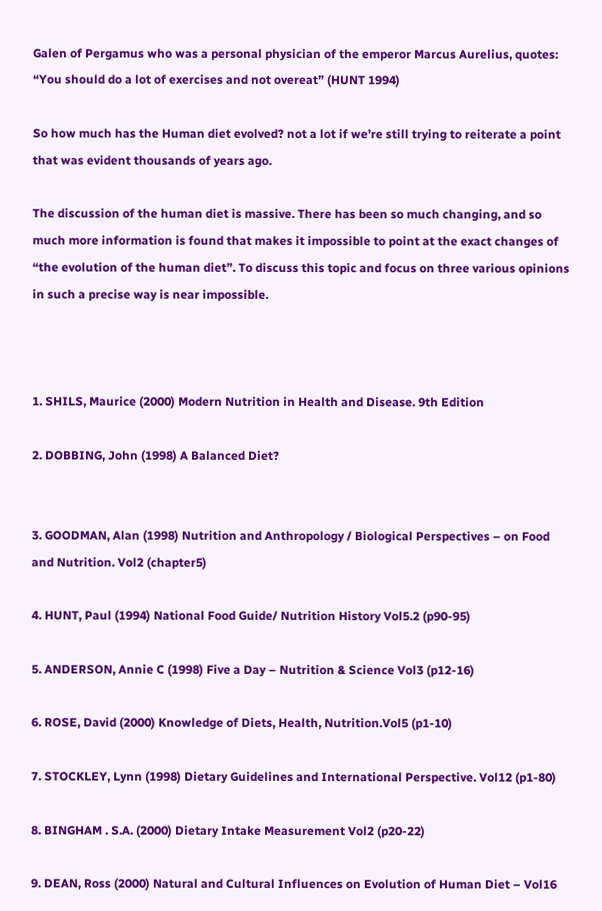Galen of Pergamus who was a personal physician of the emperor Marcus Aurelius, quotes: “You should do a lot of exercises and not overeat” (HUNT 1994)

So how much has the Human diet evolved? not a lot if we’re still trying to reiterate a point that was evident thousands of years ago.

The discussion of the human diet is massive. There has been so much changing, and so much more information is found that makes it impossible to point at the exact changes of “the evolution of the human diet”. To discuss this topic and focus on three various opinions in such a precise way is near impossible.



1. SHILS, Maurice (2000) Modern Nutrition in Health and Disease. 9th Edition

2. DOBBING, John (1998) A Balanced Diet?


3. GOODMAN, Alan (1998) Nutrition and Anthropology / Biological Perspectives – on Food and Nutrition. Vol2 (chapter5)

4. HUNT, Paul (1994) National Food Guide/ Nutrition History Vol5.2 (p90-95)

5. ANDERSON, Annie C (1998) Five a Day – Nutrition & Science Vol3 (p12-16)

6. ROSE, David (2000) Knowledge of Diets, Health, Nutrition.Vol5 (p1-10)

7. STOCKLEY, Lynn (1998) Dietary Guidelines and International Perspective. Vol12 (p1-80)

8. BINGHAM . S.A. (2000) Dietary Intake Measurement Vol2 (p20-22)

9. DEAN, Ross (2000) Natural and Cultural Influences on Evolution of Human Diet – Vol16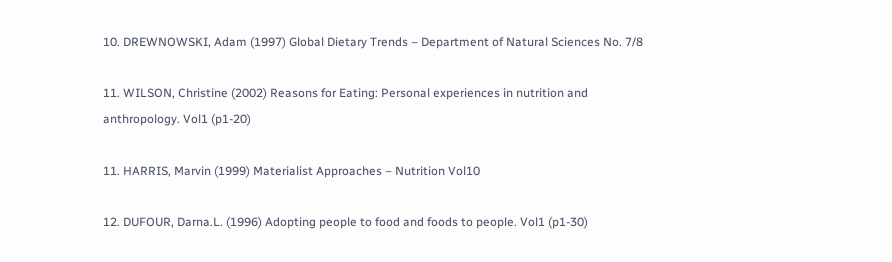10. DREWNOWSKI, Adam (1997) Global Dietary Trends – Department of Natural Sciences No. 7/8

11. WILSON, Christine (2002) Reasons for Eating: Personal experiences in nutrition and anthropology. Vol1 (p1-20)

11. HARRIS, Marvin (1999) Materialist Approaches – Nutrition Vol10

12. DUFOUR, Darna.L. (1996) Adopting people to food and foods to people. Vol1 (p1-30)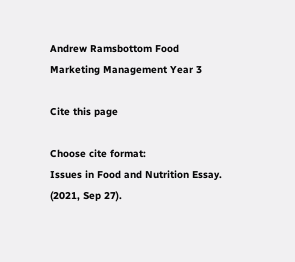Andrew Ramsbottom Food Marketing Management Year 3

Cite this page

Choose cite format:
Issues in Food and Nutrition Essay. (2021, Sep 27).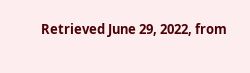Retrieved June 29, 2022, from